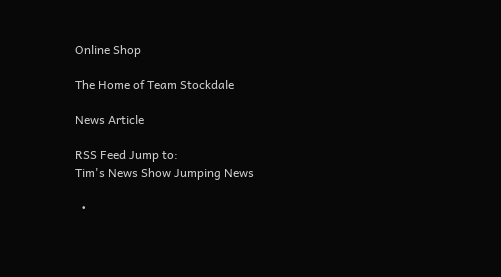Online Shop

The Home of Team Stockdale

News Article

RSS Feed Jump to:
Tim's News Show Jumping News

  •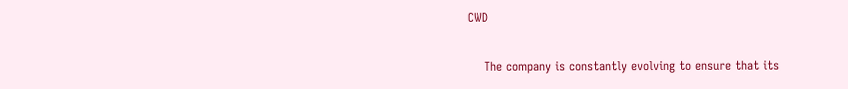CWD

    The company is constantly evolving to ensure that its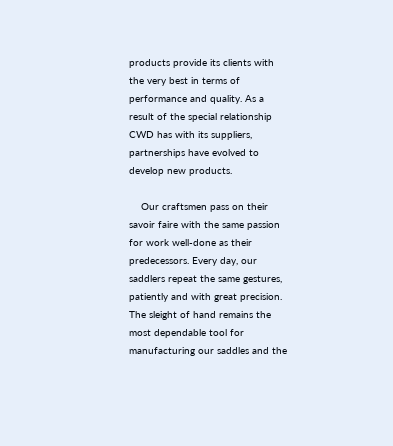products provide its clients with the very best in terms of performance and quality. As a result of the special relationship CWD has with its suppliers, partnerships have evolved to develop new products.

    Our craftsmen pass on their savoir faire with the same passion for work well-done as their predecessors. Every day, our saddlers repeat the same gestures, patiently and with great precision. The sleight of hand remains the most dependable tool for manufacturing our saddles and the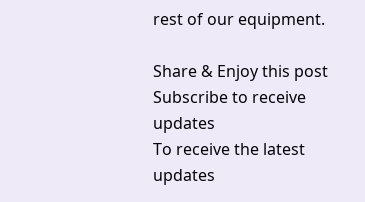rest of our equipment.

Share & Enjoy this post Subscribe to receive updates
To receive the latest updates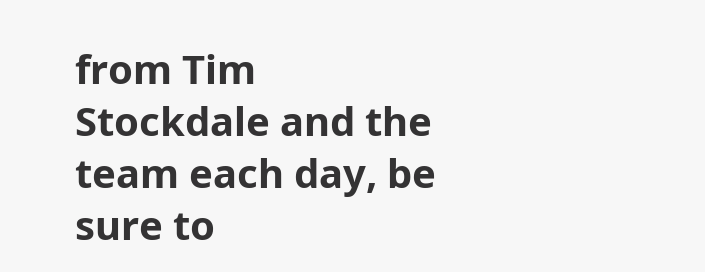from Tim Stockdale and the team each day, be sure to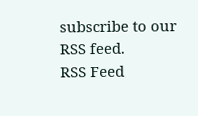subscribe to our RSS feed.
RSS Feed